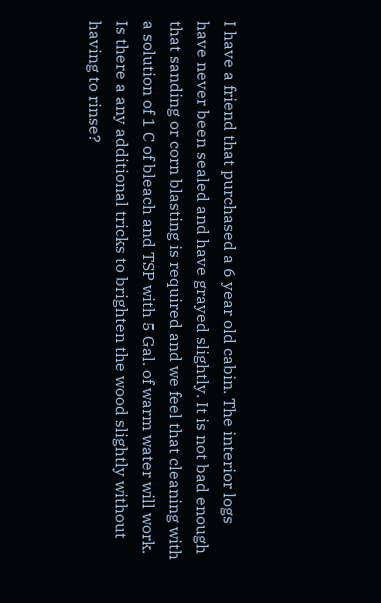I have a friend that purchased a 6 year old cabin. The interior logs have never been sealed and have grayed slightly. It is not bad enough that sanding or corn blasting is required and we feel that cleaning with a solution of 1 C of bleach and TSP with 5 Gal. of warm water will work. Is there a any additional tricks to brighten the wood slightly without having to rinse?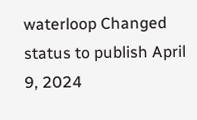waterloop Changed status to publish April 9, 2024